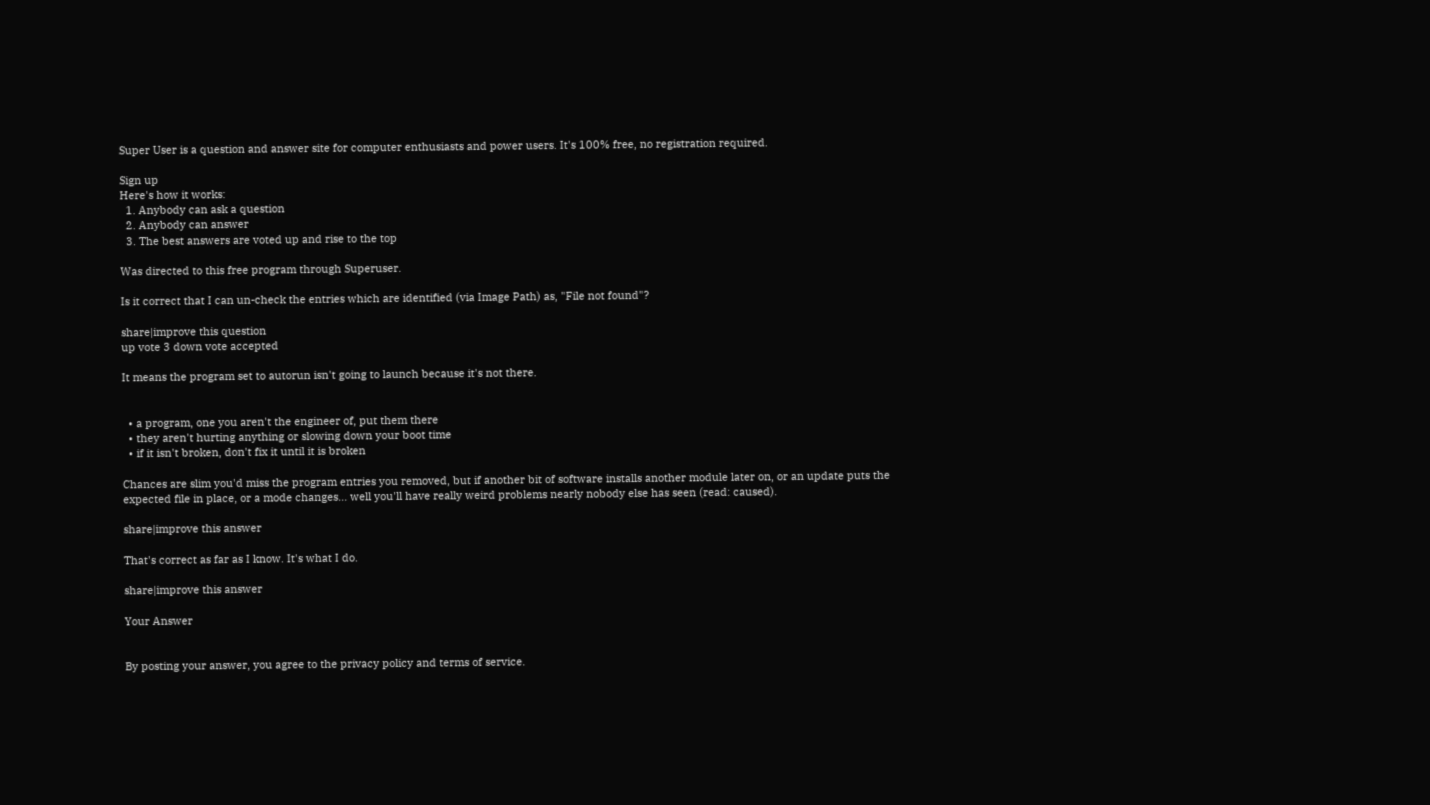Super User is a question and answer site for computer enthusiasts and power users. It's 100% free, no registration required.

Sign up
Here's how it works:
  1. Anybody can ask a question
  2. Anybody can answer
  3. The best answers are voted up and rise to the top

Was directed to this free program through Superuser.

Is it correct that I can un-check the entries which are identified (via Image Path) as, "File not found"?

share|improve this question
up vote 3 down vote accepted

It means the program set to autorun isn't going to launch because it's not there.


  • a program, one you aren't the engineer of, put them there
  • they aren't hurting anything or slowing down your boot time
  • if it isn't broken, don't fix it until it is broken

Chances are slim you'd miss the program entries you removed, but if another bit of software installs another module later on, or an update puts the expected file in place, or a mode changes... well you'll have really weird problems nearly nobody else has seen (read: caused).

share|improve this answer

That's correct as far as I know. It's what I do.

share|improve this answer

Your Answer


By posting your answer, you agree to the privacy policy and terms of service.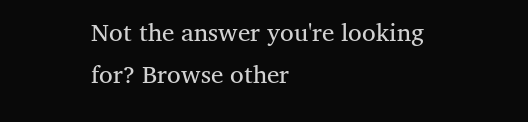Not the answer you're looking for? Browse other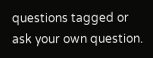questions tagged or ask your own question.